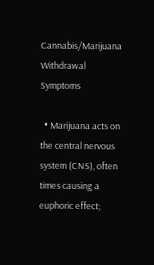Cannabis/Marijuana Withdrawal Symptoms

  • Marijuana acts on the central nervous system (CNS), often times causing a euphoric effect;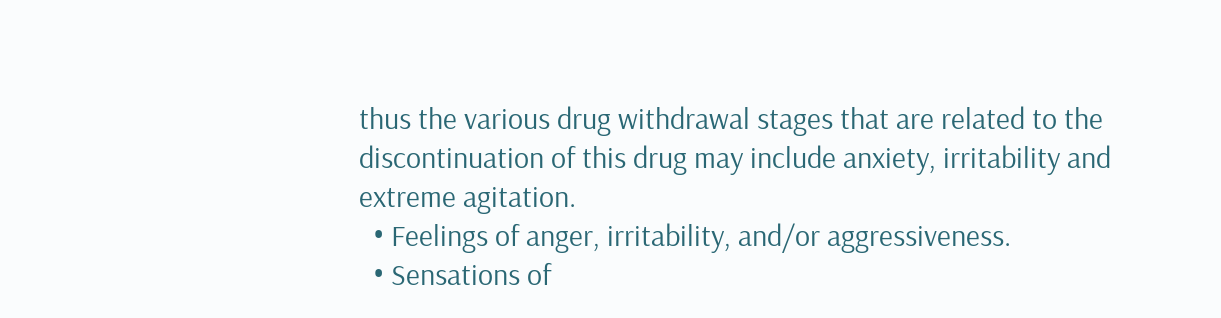thus the various drug withdrawal stages that are related to the discontinuation of this drug may include anxiety, irritability and extreme agitation.
  • Feelings of anger, irritability, and/or aggressiveness.
  • Sensations of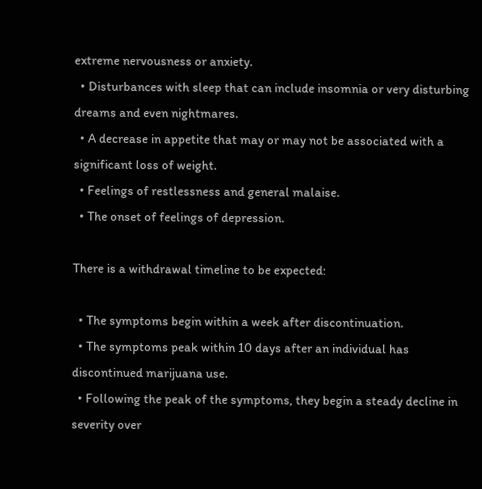extreme nervousness or anxiety.
  • Disturbances with sleep that can include insomnia or very disturbing dreams and even nightmares.
  • A decrease in appetite that may or may not be associated with a significant loss of weight.
  • Feelings of restlessness and general malaise.
  • The onset of feelings of depression.

There is a withdrawal timeline to be expected:

  • The symptoms begin within a week after discontinuation.
  • The symptoms peak within 10 days after an individual has discontinued marijuana use.
  • Following the peak of the symptoms, they begin a steady decline in severity over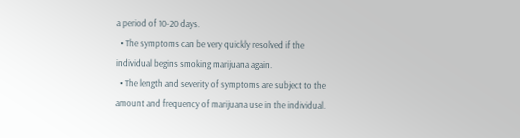a period of 10-20 days.
  • The symptoms can be very quickly resolved if the individual begins smoking marijuana again.
  • The length and severity of symptoms are subject to the amount and frequency of marijuana use in the individual.